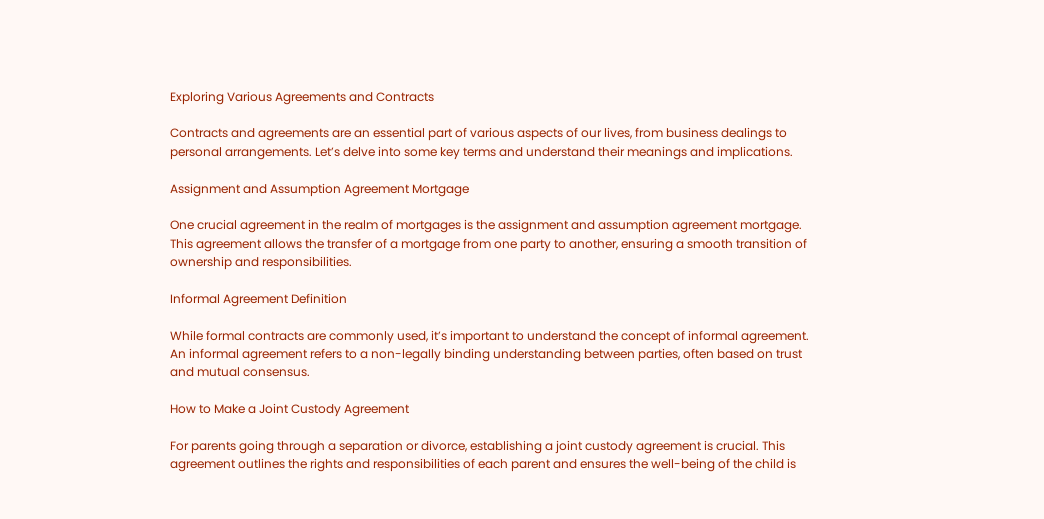Exploring Various Agreements and Contracts

Contracts and agreements are an essential part of various aspects of our lives, from business dealings to personal arrangements. Let’s delve into some key terms and understand their meanings and implications.

Assignment and Assumption Agreement Mortgage

One crucial agreement in the realm of mortgages is the assignment and assumption agreement mortgage. This agreement allows the transfer of a mortgage from one party to another, ensuring a smooth transition of ownership and responsibilities.

Informal Agreement Definition

While formal contracts are commonly used, it’s important to understand the concept of informal agreement. An informal agreement refers to a non-legally binding understanding between parties, often based on trust and mutual consensus.

How to Make a Joint Custody Agreement

For parents going through a separation or divorce, establishing a joint custody agreement is crucial. This agreement outlines the rights and responsibilities of each parent and ensures the well-being of the child is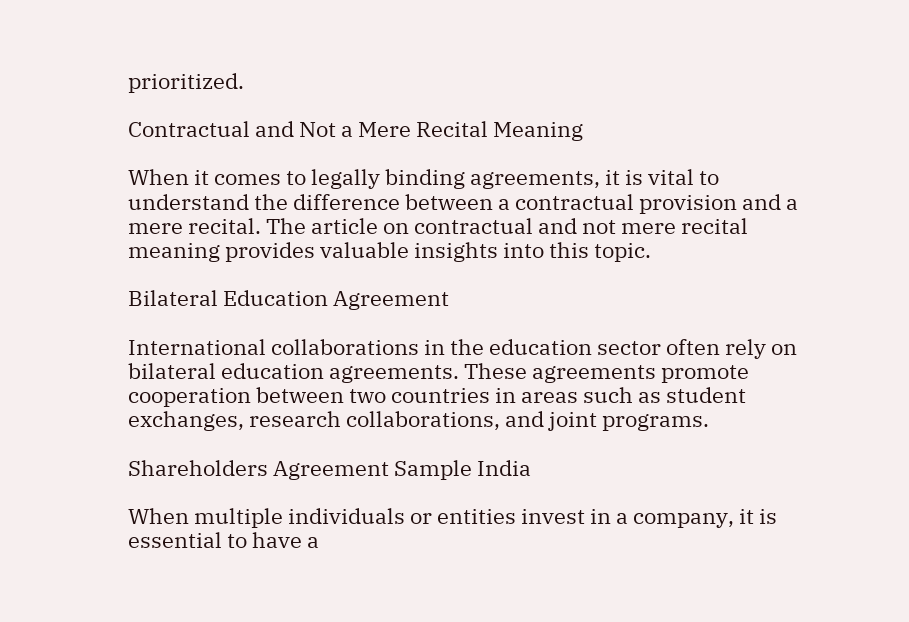prioritized.

Contractual and Not a Mere Recital Meaning

When it comes to legally binding agreements, it is vital to understand the difference between a contractual provision and a mere recital. The article on contractual and not mere recital meaning provides valuable insights into this topic.

Bilateral Education Agreement

International collaborations in the education sector often rely on bilateral education agreements. These agreements promote cooperation between two countries in areas such as student exchanges, research collaborations, and joint programs.

Shareholders Agreement Sample India

When multiple individuals or entities invest in a company, it is essential to have a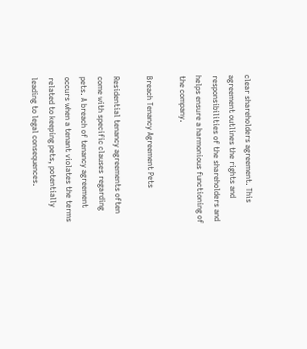clear shareholders agreement. This agreement outlines the rights and responsibilities of the shareholders and helps ensure a harmonious functioning of the company.

Breach Tenancy Agreement Pets

Residential tenancy agreements often come with specific clauses regarding pets. A breach of tenancy agreement occurs when a tenant violates the terms related to keeping pets, potentially leading to legal consequences.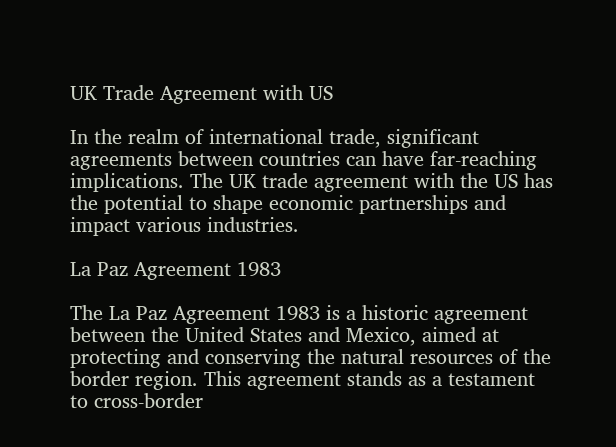UK Trade Agreement with US

In the realm of international trade, significant agreements between countries can have far-reaching implications. The UK trade agreement with the US has the potential to shape economic partnerships and impact various industries.

La Paz Agreement 1983

The La Paz Agreement 1983 is a historic agreement between the United States and Mexico, aimed at protecting and conserving the natural resources of the border region. This agreement stands as a testament to cross-border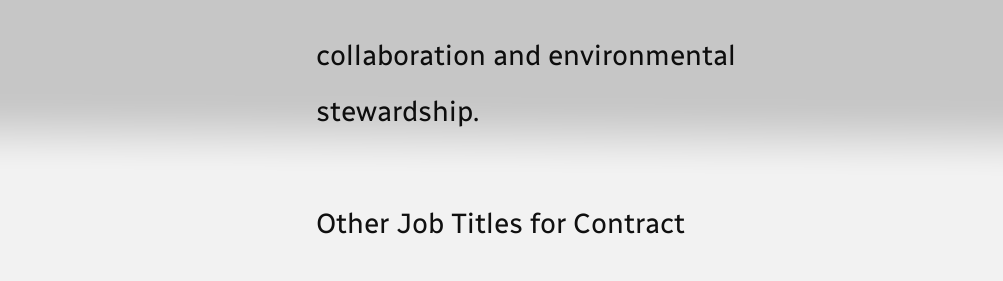collaboration and environmental stewardship.

Other Job Titles for Contract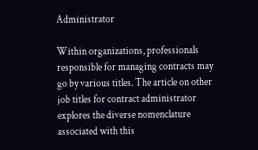Administrator

Within organizations, professionals responsible for managing contracts may go by various titles. The article on other job titles for contract administrator explores the diverse nomenclature associated with this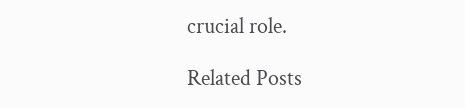crucial role.

Related Posts